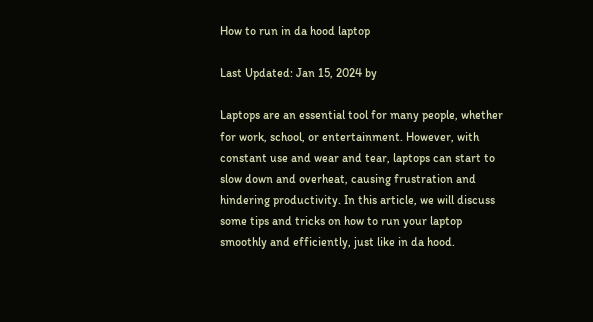How to run in da hood laptop

Last Updated: Jan 15, 2024 by

Laptops are an essential tool for many people, whether for work, school, or entertainment. However, with constant use and wear and tear, laptops can start to slow down and overheat, causing frustration and hindering productivity. In this article, we will discuss some tips and tricks on how to run your laptop smoothly and efficiently, just like in da hood.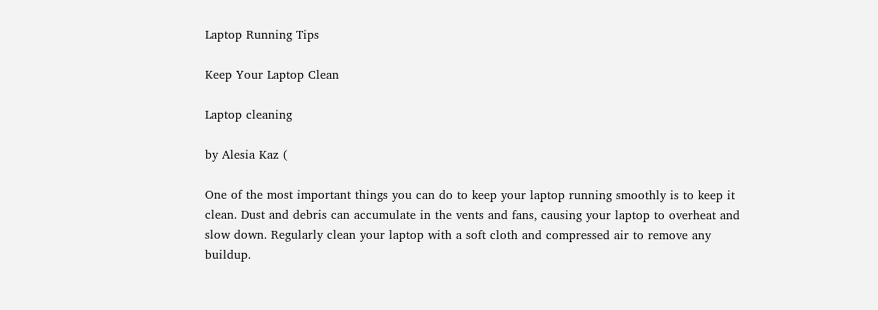Laptop Running Tips

Keep Your Laptop Clean

Laptop cleaning

by Alesia Kaz (

One of the most important things you can do to keep your laptop running smoothly is to keep it clean. Dust and debris can accumulate in the vents and fans, causing your laptop to overheat and slow down. Regularly clean your laptop with a soft cloth and compressed air to remove any buildup.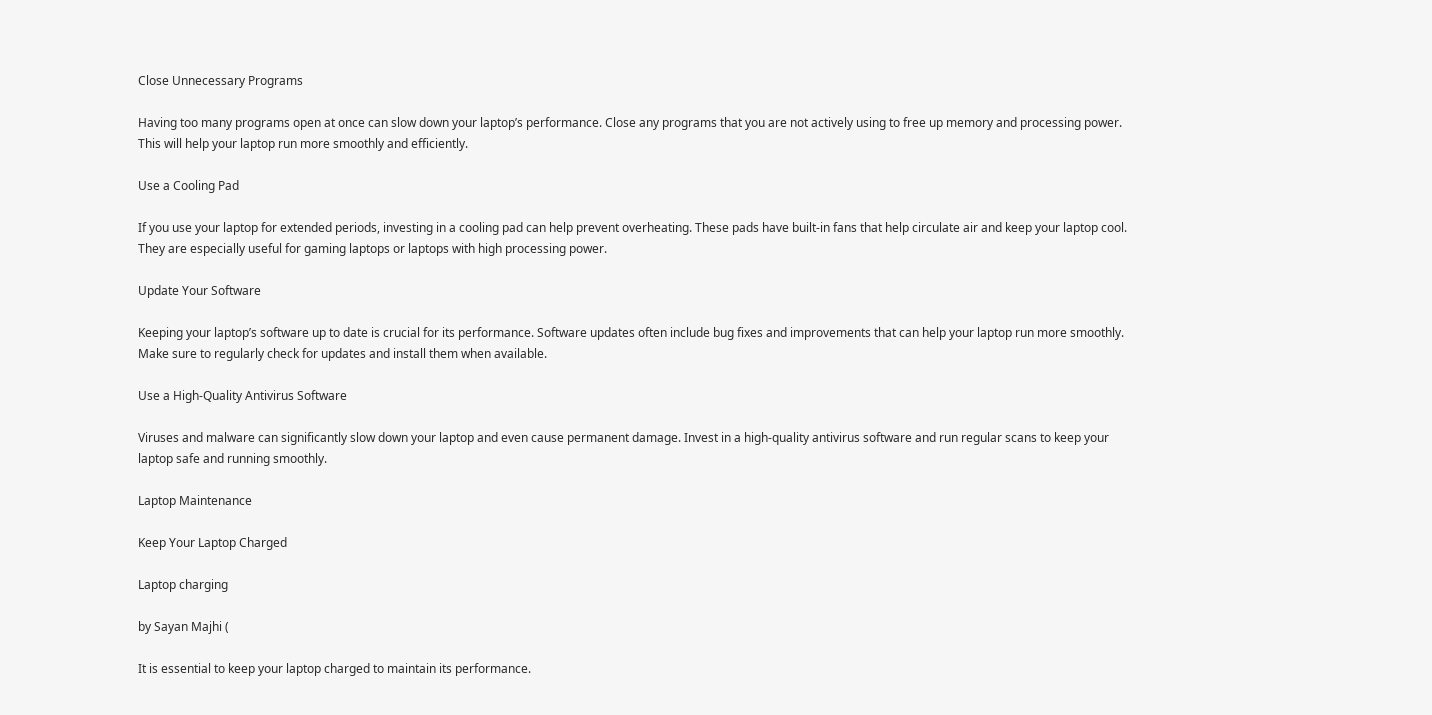Close Unnecessary Programs

Having too many programs open at once can slow down your laptop’s performance. Close any programs that you are not actively using to free up memory and processing power. This will help your laptop run more smoothly and efficiently.

Use a Cooling Pad

If you use your laptop for extended periods, investing in a cooling pad can help prevent overheating. These pads have built-in fans that help circulate air and keep your laptop cool. They are especially useful for gaming laptops or laptops with high processing power.

Update Your Software

Keeping your laptop’s software up to date is crucial for its performance. Software updates often include bug fixes and improvements that can help your laptop run more smoothly. Make sure to regularly check for updates and install them when available.

Use a High-Quality Antivirus Software

Viruses and malware can significantly slow down your laptop and even cause permanent damage. Invest in a high-quality antivirus software and run regular scans to keep your laptop safe and running smoothly.

Laptop Maintenance

Keep Your Laptop Charged

Laptop charging

by Sayan Majhi (

It is essential to keep your laptop charged to maintain its performance.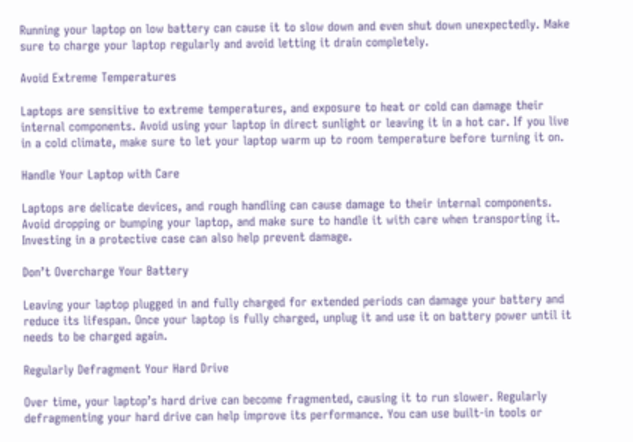Running your laptop on low battery can cause it to slow down and even shut down unexpectedly. Make sure to charge your laptop regularly and avoid letting it drain completely.

Avoid Extreme Temperatures

Laptops are sensitive to extreme temperatures, and exposure to heat or cold can damage their internal components. Avoid using your laptop in direct sunlight or leaving it in a hot car. If you live in a cold climate, make sure to let your laptop warm up to room temperature before turning it on.

Handle Your Laptop with Care

Laptops are delicate devices, and rough handling can cause damage to their internal components. Avoid dropping or bumping your laptop, and make sure to handle it with care when transporting it. Investing in a protective case can also help prevent damage.

Don’t Overcharge Your Battery

Leaving your laptop plugged in and fully charged for extended periods can damage your battery and reduce its lifespan. Once your laptop is fully charged, unplug it and use it on battery power until it needs to be charged again.

Regularly Defragment Your Hard Drive

Over time, your laptop’s hard drive can become fragmented, causing it to run slower. Regularly defragmenting your hard drive can help improve its performance. You can use built-in tools or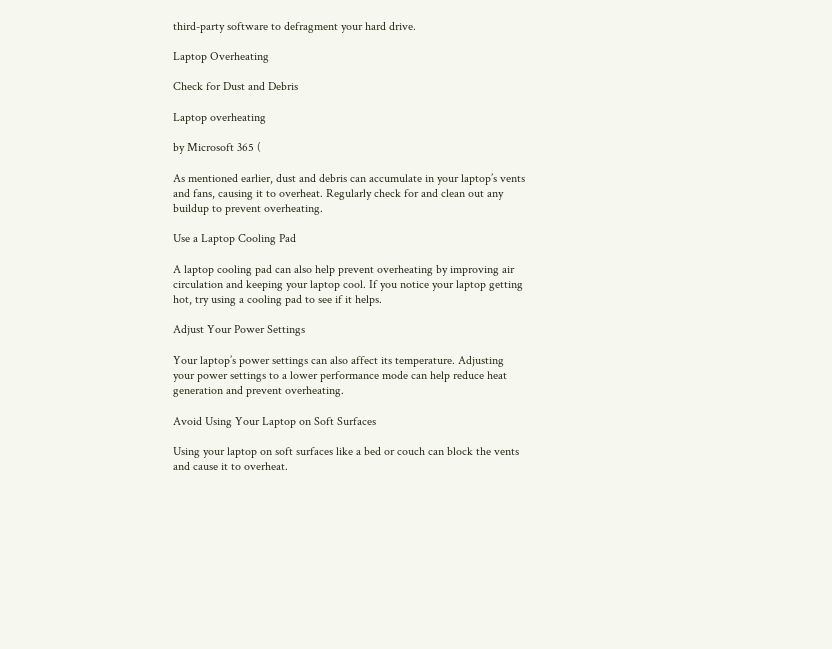third-party software to defragment your hard drive.

Laptop Overheating

Check for Dust and Debris

Laptop overheating

by Microsoft 365 (

As mentioned earlier, dust and debris can accumulate in your laptop’s vents and fans, causing it to overheat. Regularly check for and clean out any buildup to prevent overheating.

Use a Laptop Cooling Pad

A laptop cooling pad can also help prevent overheating by improving air circulation and keeping your laptop cool. If you notice your laptop getting hot, try using a cooling pad to see if it helps.

Adjust Your Power Settings

Your laptop’s power settings can also affect its temperature. Adjusting your power settings to a lower performance mode can help reduce heat generation and prevent overheating.

Avoid Using Your Laptop on Soft Surfaces

Using your laptop on soft surfaces like a bed or couch can block the vents and cause it to overheat.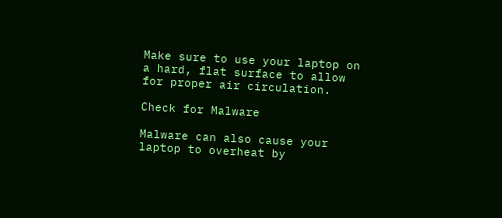Make sure to use your laptop on a hard, flat surface to allow for proper air circulation.

Check for Malware

Malware can also cause your laptop to overheat by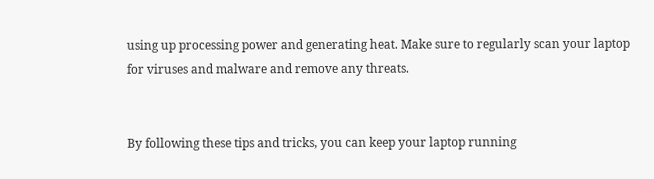using up processing power and generating heat. Make sure to regularly scan your laptop for viruses and malware and remove any threats.


By following these tips and tricks, you can keep your laptop running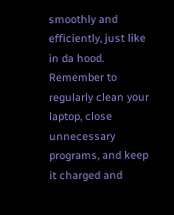smoothly and efficiently, just like in da hood. Remember to regularly clean your laptop, close unnecessary programs, and keep it charged and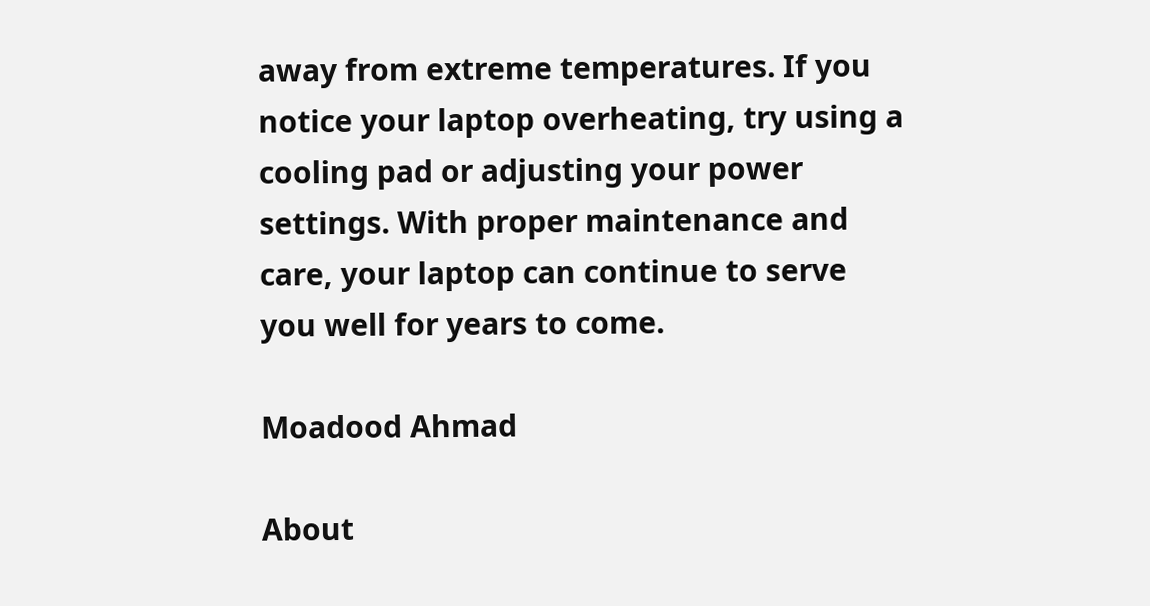away from extreme temperatures. If you notice your laptop overheating, try using a cooling pad or adjusting your power settings. With proper maintenance and care, your laptop can continue to serve you well for years to come.

Moadood Ahmad

About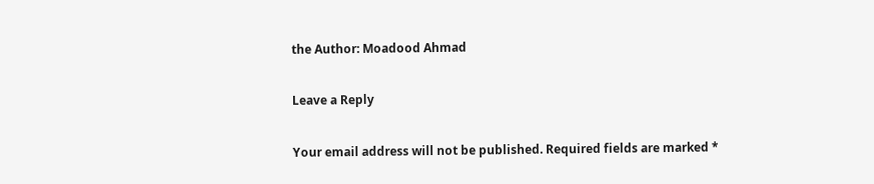the Author: Moadood Ahmad

Leave a Reply

Your email address will not be published. Required fields are marked *